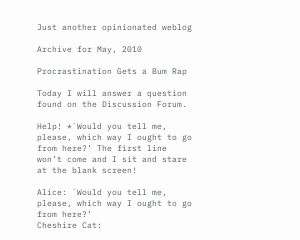Just another opinionated weblog

Archive for May, 2010

Procrastination Gets a Bum Rap

Today I will answer a question found on the Discussion Forum.

Help! *`Would you tell me, please, which way I ought to go from here?’ The first line won’t come and I sit and stare at the blank screen!

Alice: `Would you tell me, please, which way I ought to go from here?’
Cheshire Cat: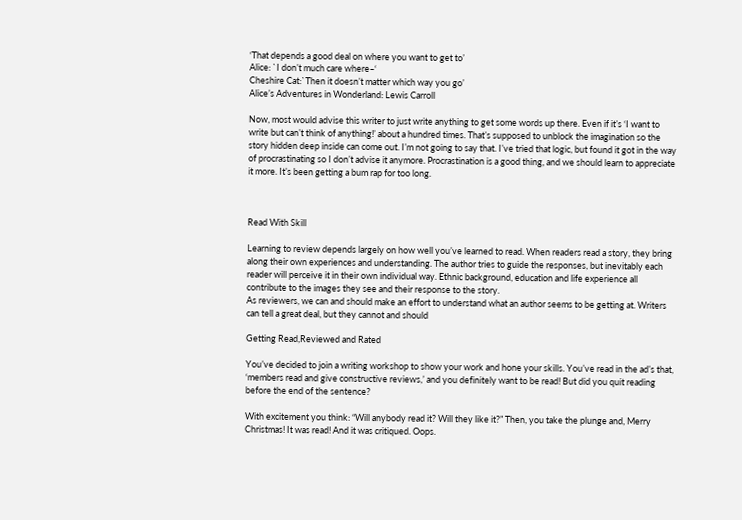‘That depends a good deal on where you want to get to’
Alice: `I don’t much care where–‘
Cheshire Cat:`Then it doesn’t matter which way you go’
Alice’s Adventures in Wonderland: Lewis Carroll

Now, most would advise this writer to just write anything to get some words up there. Even if it’s ‘I want to write but can’t think of anything!’ about a hundred times. That’s supposed to unblock the imagination so the story hidden deep inside can come out. I’m not going to say that. I’ve tried that logic, but found it got in the way of procrastinating so I don’t advise it anymore. Procrastination is a good thing, and we should learn to appreciate it more. It’s been getting a bum rap for too long.



Read With Skill

Learning to review depends largely on how well you’ve learned to read. When readers read a story, they bring along their own experiences and understanding. The author tries to guide the responses, but inevitably each reader will perceive it in their own individual way. Ethnic background, education and life experience all contribute to the images they see and their response to the story.
As reviewers, we can and should make an effort to understand what an author seems to be getting at. Writers can tell a great deal, but they cannot and should

Getting Read,Reviewed and Rated

You’ve decided to join a writing workshop to show your work and hone your skills. You’ve read in the ad’s that, ‘members read and give constructive reviews,’ and you definitely want to be read! But did you quit reading before the end of the sentence?

With excitement you think: “Will anybody read it? Will they like it?” Then, you take the plunge and, Merry Christmas! It was read! And it was critiqued. Oops.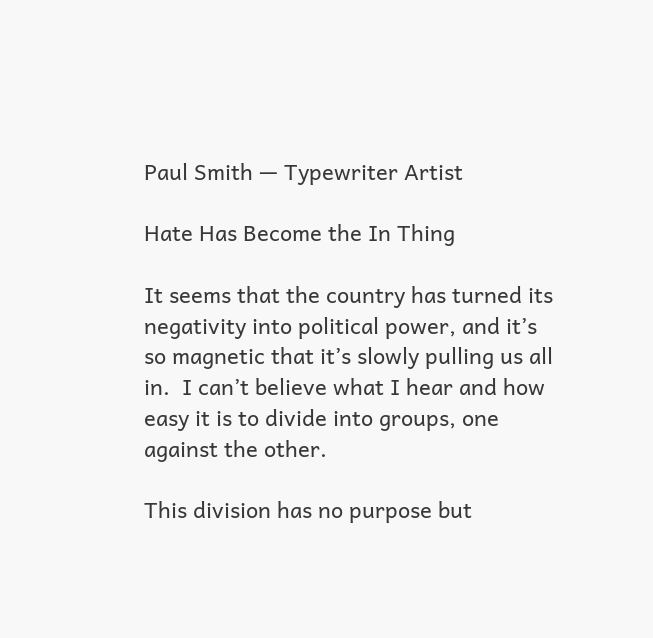Paul Smith — Typewriter Artist

Hate Has Become the In Thing

It seems that the country has turned its negativity into political power, and it’s so magnetic that it’s slowly pulling us all in.  I can’t believe what I hear and how easy it is to divide into groups, one against the other.

This division has no purpose but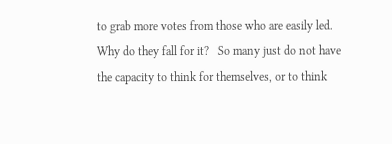to grab more votes from those who are easily led.  Why do they fall for it?   So many just do not have the capacity to think for themselves, or to think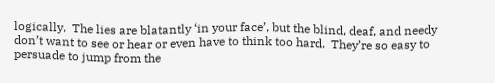logically.  The lies are blatantly ‘in your face’, but the blind, deaf, and needy don’t want to see or hear or even have to think too hard.  They’re so easy to persuade to jump from the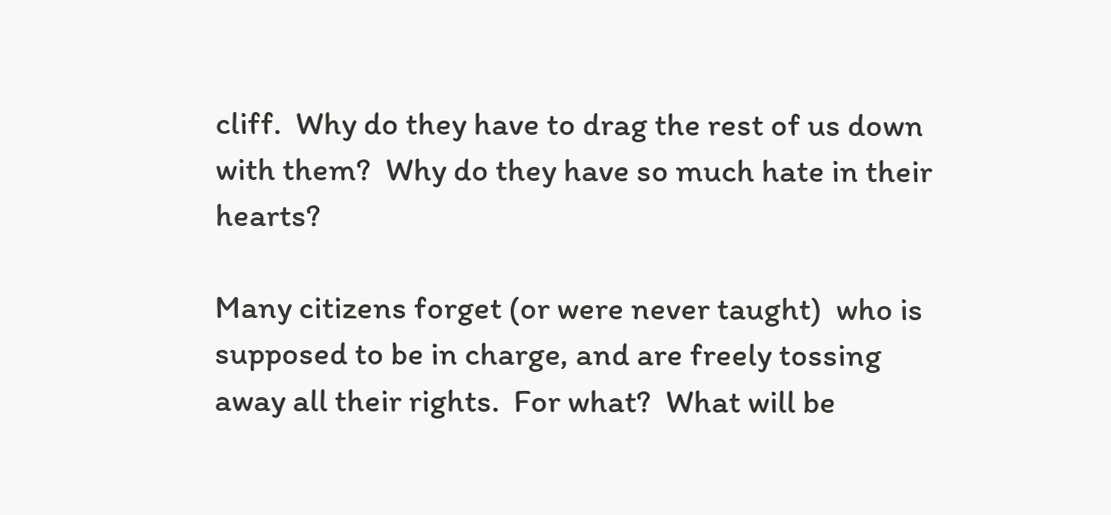cliff.  Why do they have to drag the rest of us down with them?  Why do they have so much hate in their hearts?

Many citizens forget (or were never taught)  who is supposed to be in charge, and are freely tossing away all their rights.  For what?  What will be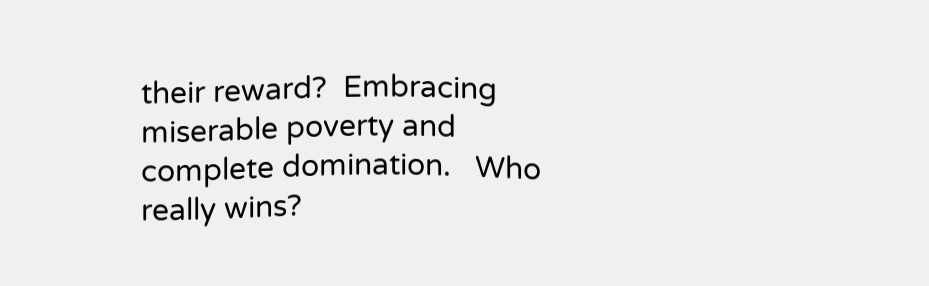their reward?  Embracing miserable poverty and complete domination.   Who really wins?